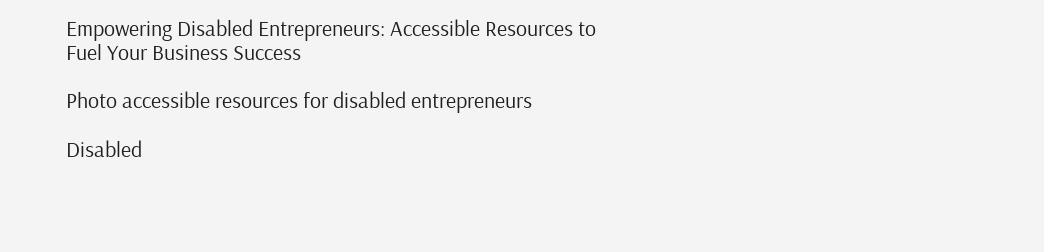Empowering Disabled Entrepreneurs: Accessible Resources to Fuel Your Business Success

Photo accessible resources for disabled entrepreneurs

Disabled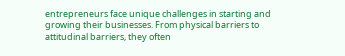entrepreneurs face unique challenges in starting and growing their businesses. From physical barriers to attitudinal barriers, they often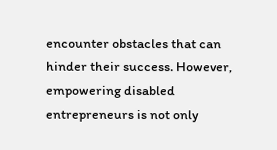encounter obstacles that can hinder their success. However, empowering disabled entrepreneurs is not only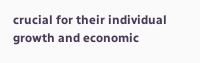crucial for their individual growth and economic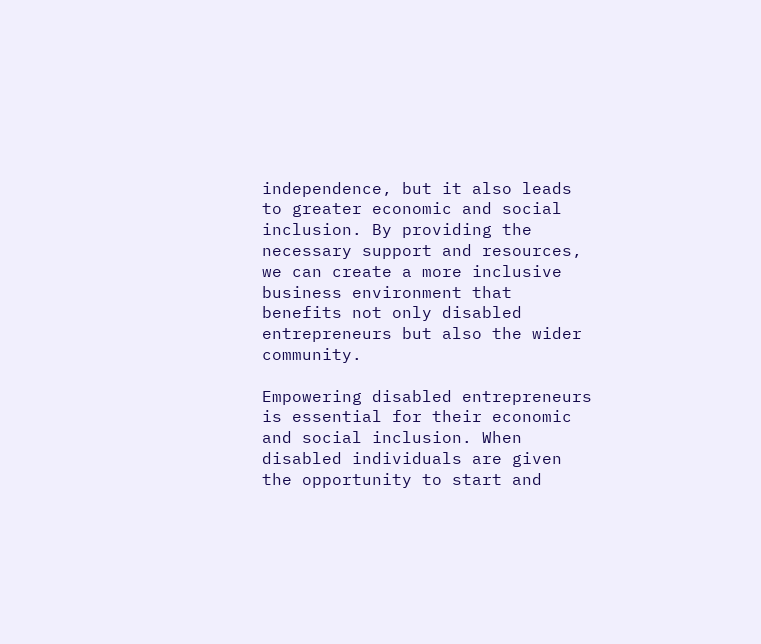independence, but it also leads to greater economic and social inclusion. By providing the necessary support and resources, we can create a more inclusive business environment that benefits not only disabled entrepreneurs but also the wider community.

Empowering disabled entrepreneurs is essential for their economic and social inclusion. When disabled individuals are given the opportunity to start and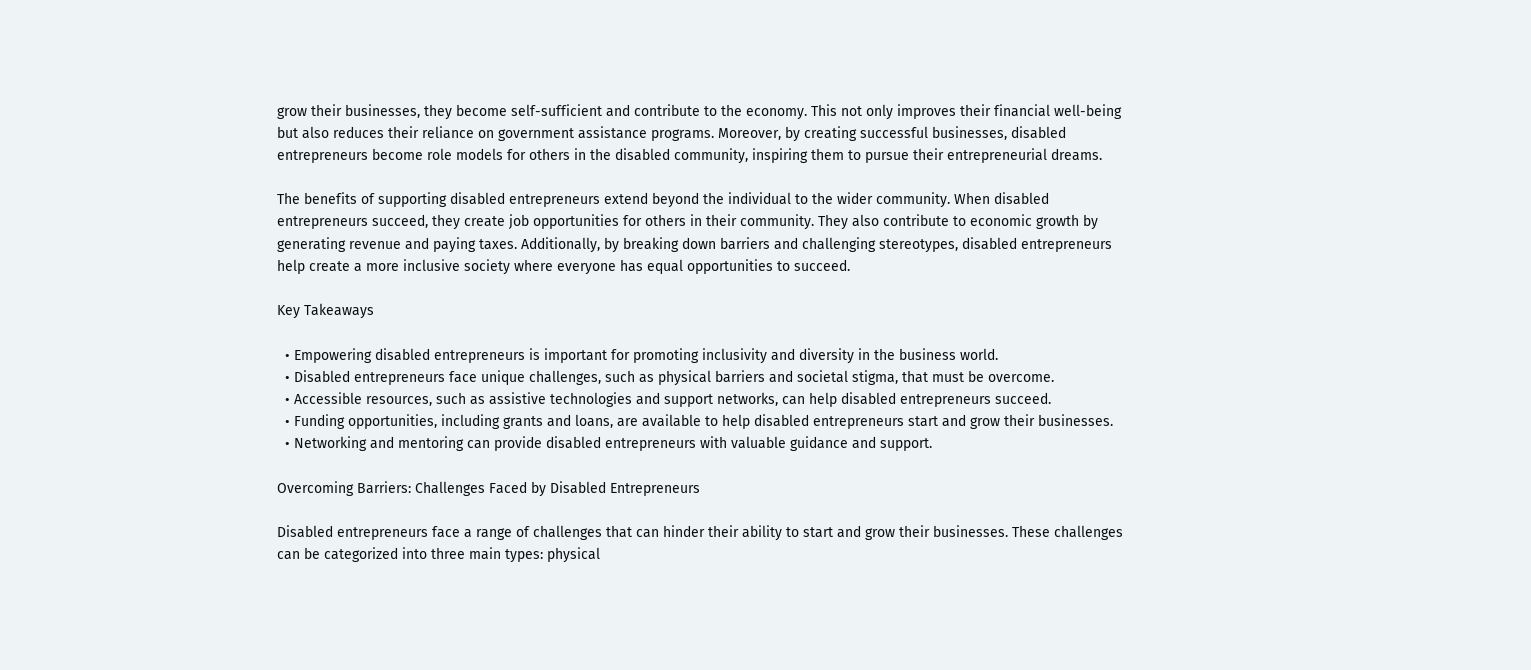grow their businesses, they become self-sufficient and contribute to the economy. This not only improves their financial well-being but also reduces their reliance on government assistance programs. Moreover, by creating successful businesses, disabled entrepreneurs become role models for others in the disabled community, inspiring them to pursue their entrepreneurial dreams.

The benefits of supporting disabled entrepreneurs extend beyond the individual to the wider community. When disabled entrepreneurs succeed, they create job opportunities for others in their community. They also contribute to economic growth by generating revenue and paying taxes. Additionally, by breaking down barriers and challenging stereotypes, disabled entrepreneurs help create a more inclusive society where everyone has equal opportunities to succeed.

Key Takeaways

  • Empowering disabled entrepreneurs is important for promoting inclusivity and diversity in the business world.
  • Disabled entrepreneurs face unique challenges, such as physical barriers and societal stigma, that must be overcome.
  • Accessible resources, such as assistive technologies and support networks, can help disabled entrepreneurs succeed.
  • Funding opportunities, including grants and loans, are available to help disabled entrepreneurs start and grow their businesses.
  • Networking and mentoring can provide disabled entrepreneurs with valuable guidance and support.

Overcoming Barriers: Challenges Faced by Disabled Entrepreneurs

Disabled entrepreneurs face a range of challenges that can hinder their ability to start and grow their businesses. These challenges can be categorized into three main types: physical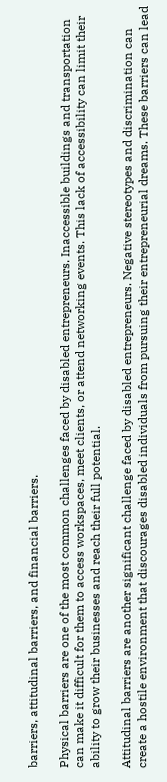barriers, attitudinal barriers, and financial barriers.

Physical barriers are one of the most common challenges faced by disabled entrepreneurs. Inaccessible buildings and transportation can make it difficult for them to access workspaces, meet clients, or attend networking events. This lack of accessibility can limit their ability to grow their businesses and reach their full potential.

Attitudinal barriers are another significant challenge faced by disabled entrepreneurs. Negative stereotypes and discrimination can create a hostile environment that discourages disabled individuals from pursuing their entrepreneurial dreams. These barriers can lead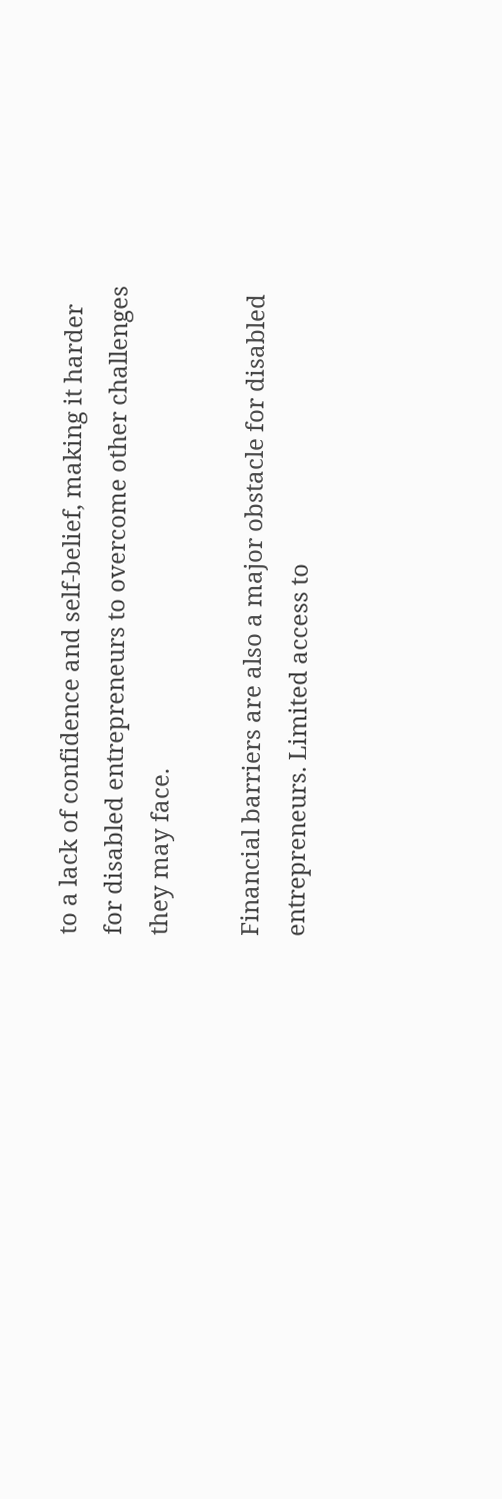to a lack of confidence and self-belief, making it harder for disabled entrepreneurs to overcome other challenges they may face.

Financial barriers are also a major obstacle for disabled entrepreneurs. Limited access to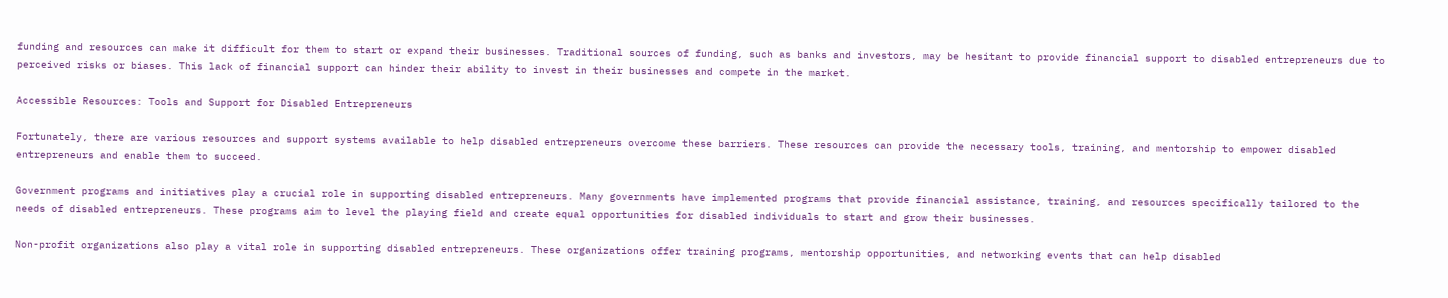funding and resources can make it difficult for them to start or expand their businesses. Traditional sources of funding, such as banks and investors, may be hesitant to provide financial support to disabled entrepreneurs due to perceived risks or biases. This lack of financial support can hinder their ability to invest in their businesses and compete in the market.

Accessible Resources: Tools and Support for Disabled Entrepreneurs

Fortunately, there are various resources and support systems available to help disabled entrepreneurs overcome these barriers. These resources can provide the necessary tools, training, and mentorship to empower disabled entrepreneurs and enable them to succeed.

Government programs and initiatives play a crucial role in supporting disabled entrepreneurs. Many governments have implemented programs that provide financial assistance, training, and resources specifically tailored to the needs of disabled entrepreneurs. These programs aim to level the playing field and create equal opportunities for disabled individuals to start and grow their businesses.

Non-profit organizations also play a vital role in supporting disabled entrepreneurs. These organizations offer training programs, mentorship opportunities, and networking events that can help disabled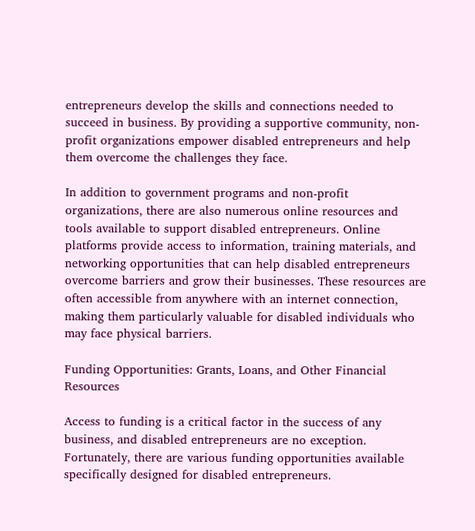entrepreneurs develop the skills and connections needed to succeed in business. By providing a supportive community, non-profit organizations empower disabled entrepreneurs and help them overcome the challenges they face.

In addition to government programs and non-profit organizations, there are also numerous online resources and tools available to support disabled entrepreneurs. Online platforms provide access to information, training materials, and networking opportunities that can help disabled entrepreneurs overcome barriers and grow their businesses. These resources are often accessible from anywhere with an internet connection, making them particularly valuable for disabled individuals who may face physical barriers.

Funding Opportunities: Grants, Loans, and Other Financial Resources

Access to funding is a critical factor in the success of any business, and disabled entrepreneurs are no exception. Fortunately, there are various funding opportunities available specifically designed for disabled entrepreneurs.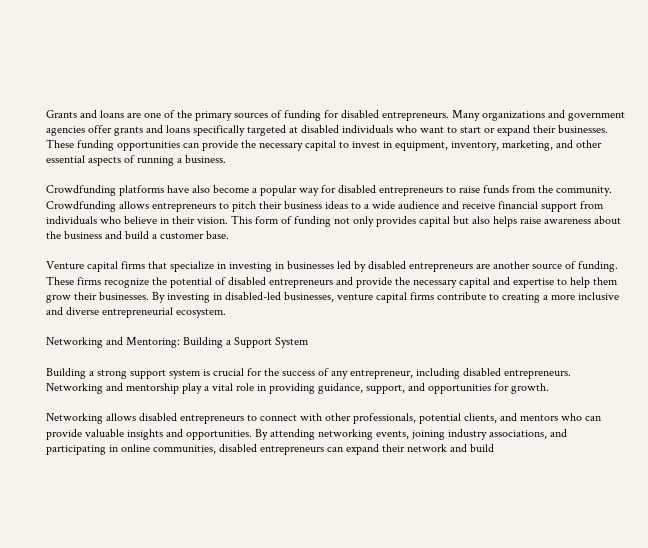Grants and loans are one of the primary sources of funding for disabled entrepreneurs. Many organizations and government agencies offer grants and loans specifically targeted at disabled individuals who want to start or expand their businesses. These funding opportunities can provide the necessary capital to invest in equipment, inventory, marketing, and other essential aspects of running a business.

Crowdfunding platforms have also become a popular way for disabled entrepreneurs to raise funds from the community. Crowdfunding allows entrepreneurs to pitch their business ideas to a wide audience and receive financial support from individuals who believe in their vision. This form of funding not only provides capital but also helps raise awareness about the business and build a customer base.

Venture capital firms that specialize in investing in businesses led by disabled entrepreneurs are another source of funding. These firms recognize the potential of disabled entrepreneurs and provide the necessary capital and expertise to help them grow their businesses. By investing in disabled-led businesses, venture capital firms contribute to creating a more inclusive and diverse entrepreneurial ecosystem.

Networking and Mentoring: Building a Support System

Building a strong support system is crucial for the success of any entrepreneur, including disabled entrepreneurs. Networking and mentorship play a vital role in providing guidance, support, and opportunities for growth.

Networking allows disabled entrepreneurs to connect with other professionals, potential clients, and mentors who can provide valuable insights and opportunities. By attending networking events, joining industry associations, and participating in online communities, disabled entrepreneurs can expand their network and build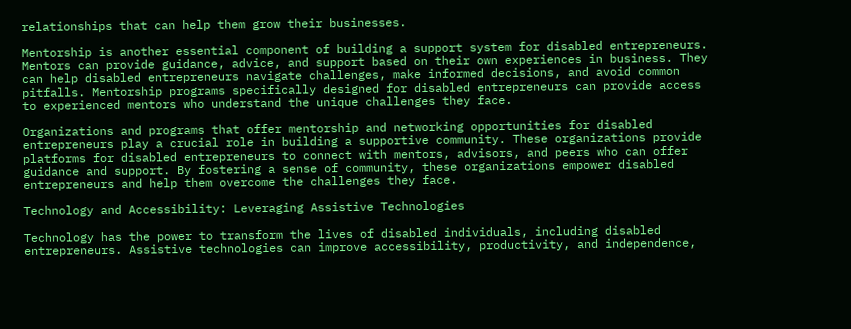relationships that can help them grow their businesses.

Mentorship is another essential component of building a support system for disabled entrepreneurs. Mentors can provide guidance, advice, and support based on their own experiences in business. They can help disabled entrepreneurs navigate challenges, make informed decisions, and avoid common pitfalls. Mentorship programs specifically designed for disabled entrepreneurs can provide access to experienced mentors who understand the unique challenges they face.

Organizations and programs that offer mentorship and networking opportunities for disabled entrepreneurs play a crucial role in building a supportive community. These organizations provide platforms for disabled entrepreneurs to connect with mentors, advisors, and peers who can offer guidance and support. By fostering a sense of community, these organizations empower disabled entrepreneurs and help them overcome the challenges they face.

Technology and Accessibility: Leveraging Assistive Technologies

Technology has the power to transform the lives of disabled individuals, including disabled entrepreneurs. Assistive technologies can improve accessibility, productivity, and independence,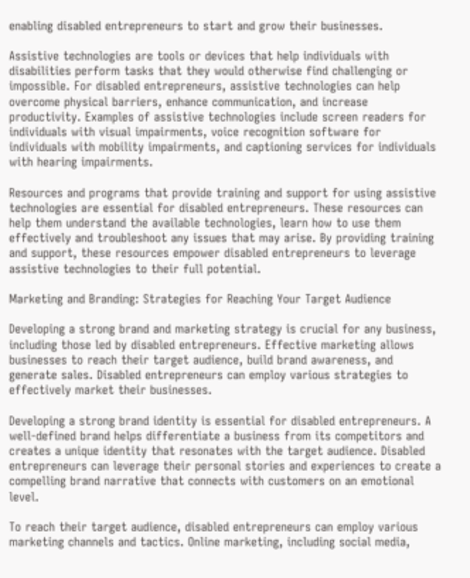enabling disabled entrepreneurs to start and grow their businesses.

Assistive technologies are tools or devices that help individuals with disabilities perform tasks that they would otherwise find challenging or impossible. For disabled entrepreneurs, assistive technologies can help overcome physical barriers, enhance communication, and increase productivity. Examples of assistive technologies include screen readers for individuals with visual impairments, voice recognition software for individuals with mobility impairments, and captioning services for individuals with hearing impairments.

Resources and programs that provide training and support for using assistive technologies are essential for disabled entrepreneurs. These resources can help them understand the available technologies, learn how to use them effectively and troubleshoot any issues that may arise. By providing training and support, these resources empower disabled entrepreneurs to leverage assistive technologies to their full potential.

Marketing and Branding: Strategies for Reaching Your Target Audience

Developing a strong brand and marketing strategy is crucial for any business, including those led by disabled entrepreneurs. Effective marketing allows businesses to reach their target audience, build brand awareness, and generate sales. Disabled entrepreneurs can employ various strategies to effectively market their businesses.

Developing a strong brand identity is essential for disabled entrepreneurs. A well-defined brand helps differentiate a business from its competitors and creates a unique identity that resonates with the target audience. Disabled entrepreneurs can leverage their personal stories and experiences to create a compelling brand narrative that connects with customers on an emotional level.

To reach their target audience, disabled entrepreneurs can employ various marketing channels and tactics. Online marketing, including social media,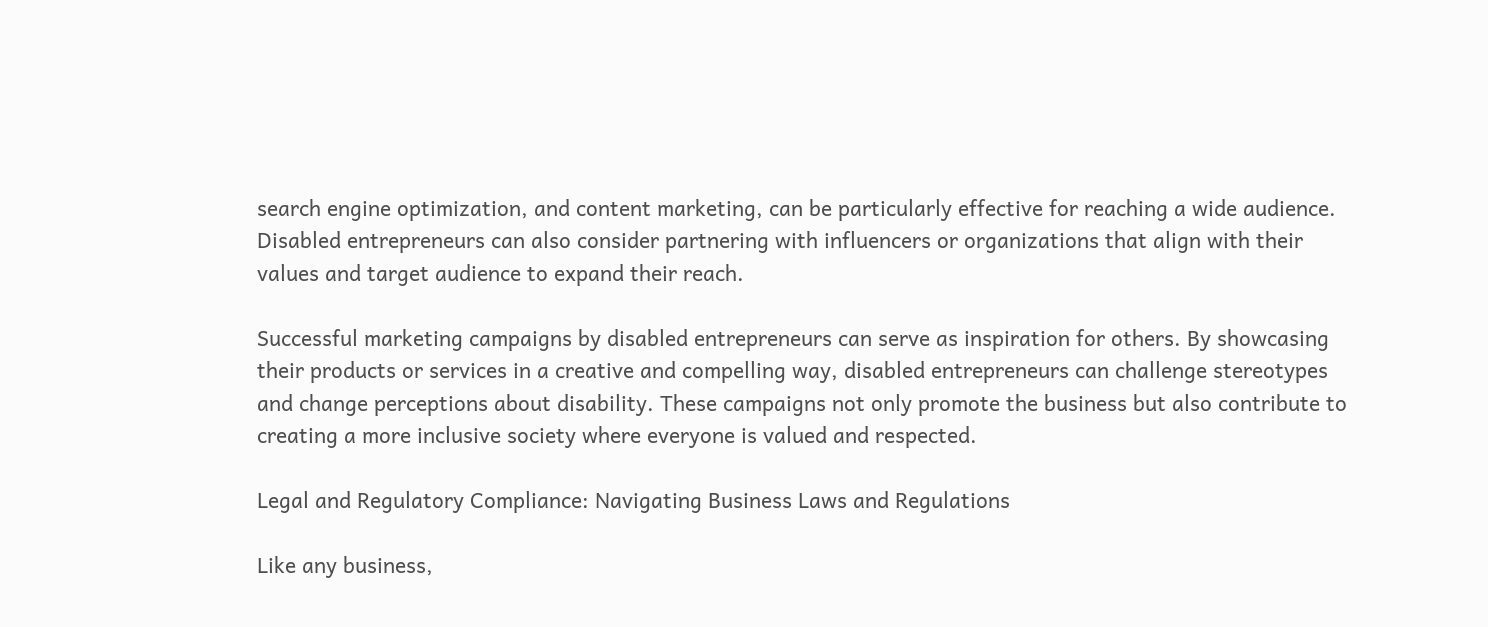search engine optimization, and content marketing, can be particularly effective for reaching a wide audience. Disabled entrepreneurs can also consider partnering with influencers or organizations that align with their values and target audience to expand their reach.

Successful marketing campaigns by disabled entrepreneurs can serve as inspiration for others. By showcasing their products or services in a creative and compelling way, disabled entrepreneurs can challenge stereotypes and change perceptions about disability. These campaigns not only promote the business but also contribute to creating a more inclusive society where everyone is valued and respected.

Legal and Regulatory Compliance: Navigating Business Laws and Regulations

Like any business,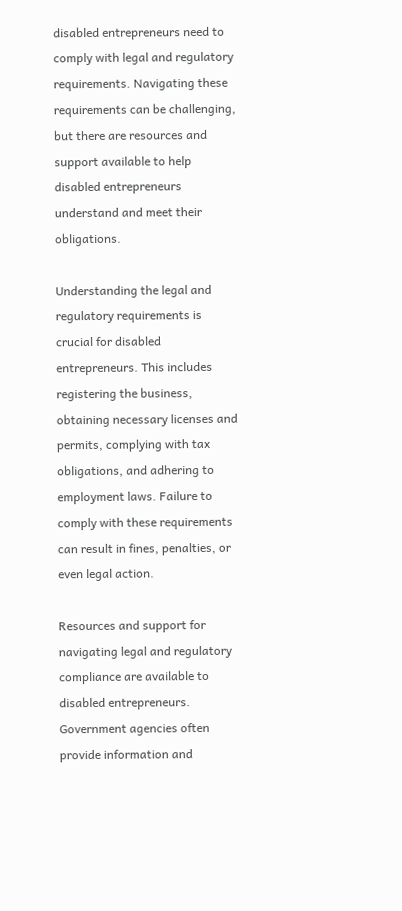disabled entrepreneurs need to comply with legal and regulatory requirements. Navigating these requirements can be challenging, but there are resources and support available to help disabled entrepreneurs understand and meet their obligations.

Understanding the legal and regulatory requirements is crucial for disabled entrepreneurs. This includes registering the business, obtaining necessary licenses and permits, complying with tax obligations, and adhering to employment laws. Failure to comply with these requirements can result in fines, penalties, or even legal action.

Resources and support for navigating legal and regulatory compliance are available to disabled entrepreneurs. Government agencies often provide information and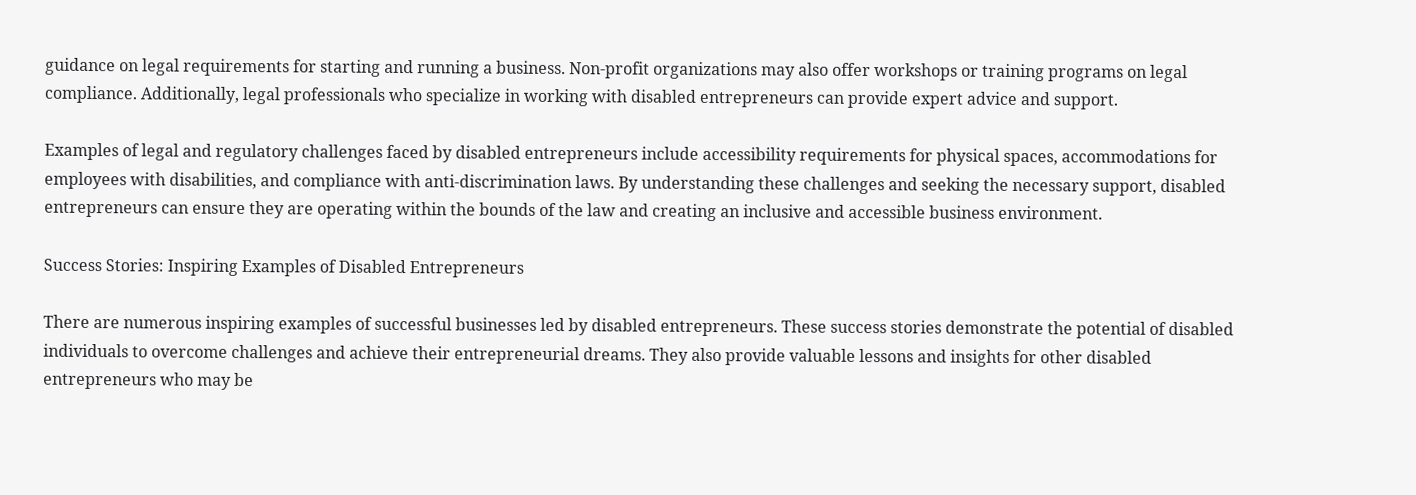guidance on legal requirements for starting and running a business. Non-profit organizations may also offer workshops or training programs on legal compliance. Additionally, legal professionals who specialize in working with disabled entrepreneurs can provide expert advice and support.

Examples of legal and regulatory challenges faced by disabled entrepreneurs include accessibility requirements for physical spaces, accommodations for employees with disabilities, and compliance with anti-discrimination laws. By understanding these challenges and seeking the necessary support, disabled entrepreneurs can ensure they are operating within the bounds of the law and creating an inclusive and accessible business environment.

Success Stories: Inspiring Examples of Disabled Entrepreneurs

There are numerous inspiring examples of successful businesses led by disabled entrepreneurs. These success stories demonstrate the potential of disabled individuals to overcome challenges and achieve their entrepreneurial dreams. They also provide valuable lessons and insights for other disabled entrepreneurs who may be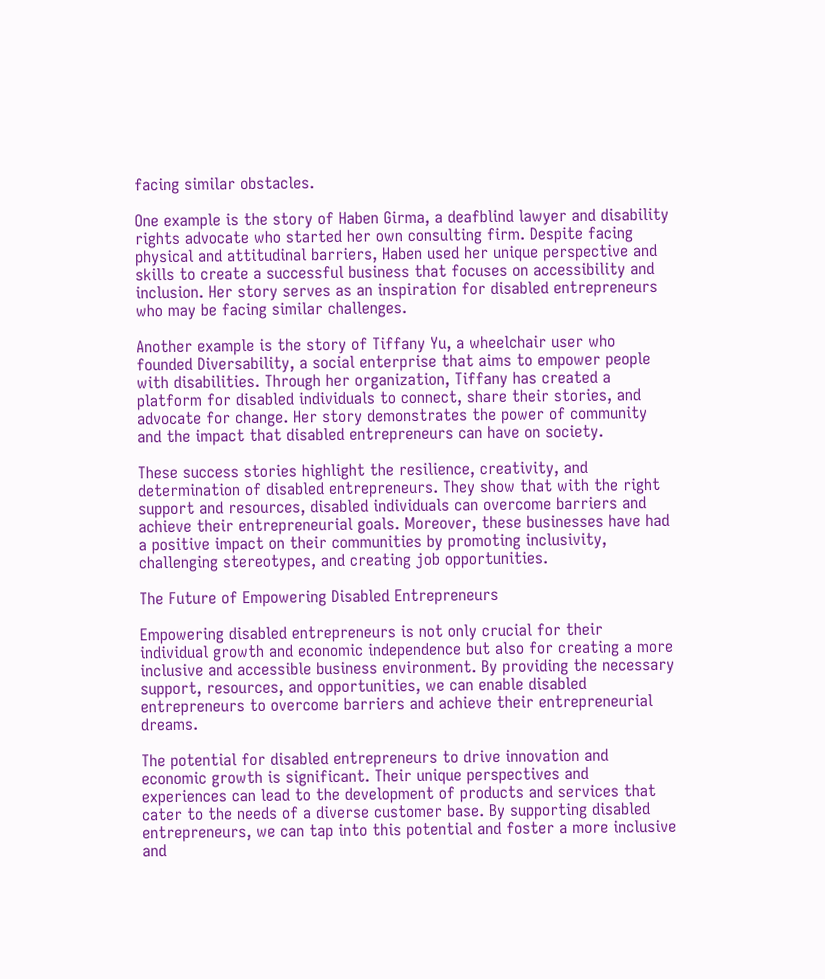facing similar obstacles.

One example is the story of Haben Girma, a deafblind lawyer and disability rights advocate who started her own consulting firm. Despite facing physical and attitudinal barriers, Haben used her unique perspective and skills to create a successful business that focuses on accessibility and inclusion. Her story serves as an inspiration for disabled entrepreneurs who may be facing similar challenges.

Another example is the story of Tiffany Yu, a wheelchair user who founded Diversability, a social enterprise that aims to empower people with disabilities. Through her organization, Tiffany has created a platform for disabled individuals to connect, share their stories, and advocate for change. Her story demonstrates the power of community and the impact that disabled entrepreneurs can have on society.

These success stories highlight the resilience, creativity, and determination of disabled entrepreneurs. They show that with the right support and resources, disabled individuals can overcome barriers and achieve their entrepreneurial goals. Moreover, these businesses have had a positive impact on their communities by promoting inclusivity, challenging stereotypes, and creating job opportunities.

The Future of Empowering Disabled Entrepreneurs

Empowering disabled entrepreneurs is not only crucial for their individual growth and economic independence but also for creating a more inclusive and accessible business environment. By providing the necessary support, resources, and opportunities, we can enable disabled entrepreneurs to overcome barriers and achieve their entrepreneurial dreams.

The potential for disabled entrepreneurs to drive innovation and economic growth is significant. Their unique perspectives and experiences can lead to the development of products and services that cater to the needs of a diverse customer base. By supporting disabled entrepreneurs, we can tap into this potential and foster a more inclusive and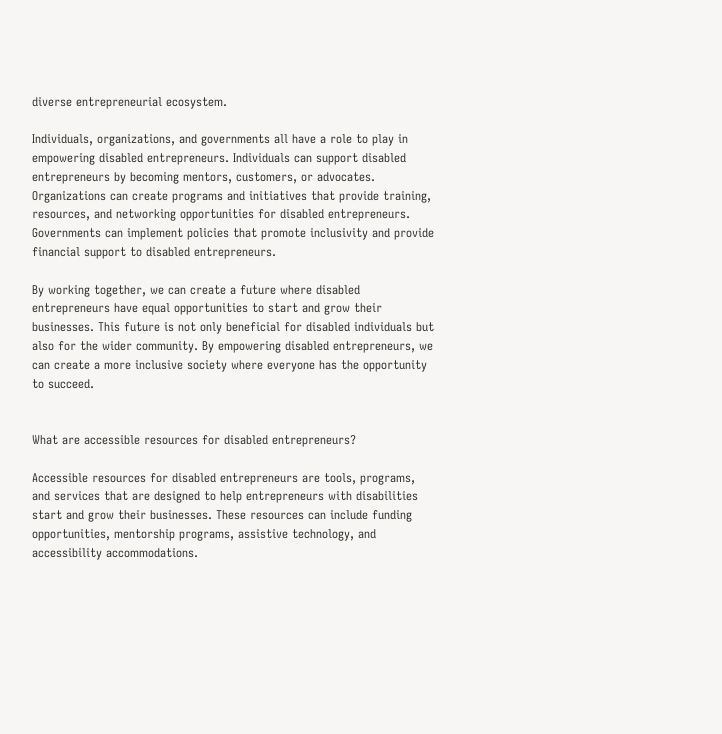diverse entrepreneurial ecosystem.

Individuals, organizations, and governments all have a role to play in empowering disabled entrepreneurs. Individuals can support disabled entrepreneurs by becoming mentors, customers, or advocates. Organizations can create programs and initiatives that provide training, resources, and networking opportunities for disabled entrepreneurs. Governments can implement policies that promote inclusivity and provide financial support to disabled entrepreneurs.

By working together, we can create a future where disabled entrepreneurs have equal opportunities to start and grow their businesses. This future is not only beneficial for disabled individuals but also for the wider community. By empowering disabled entrepreneurs, we can create a more inclusive society where everyone has the opportunity to succeed.


What are accessible resources for disabled entrepreneurs?

Accessible resources for disabled entrepreneurs are tools, programs, and services that are designed to help entrepreneurs with disabilities start and grow their businesses. These resources can include funding opportunities, mentorship programs, assistive technology, and accessibility accommodations.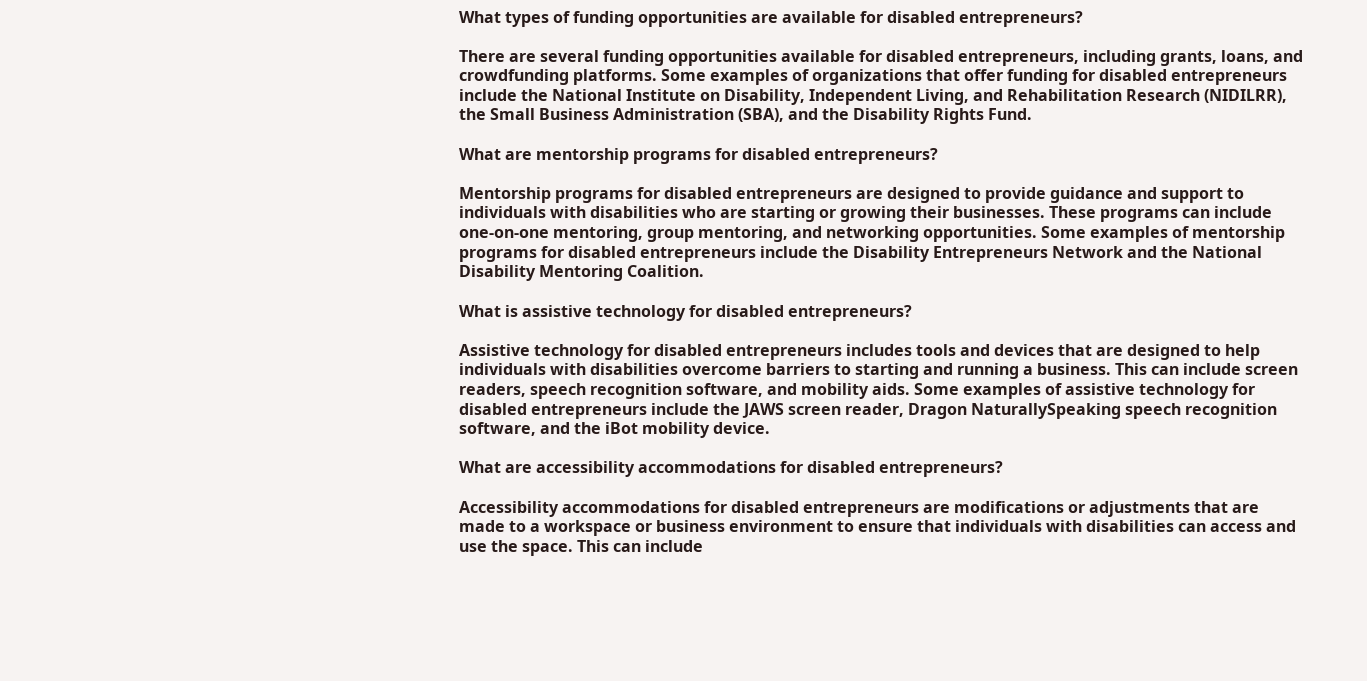What types of funding opportunities are available for disabled entrepreneurs?

There are several funding opportunities available for disabled entrepreneurs, including grants, loans, and crowdfunding platforms. Some examples of organizations that offer funding for disabled entrepreneurs include the National Institute on Disability, Independent Living, and Rehabilitation Research (NIDILRR), the Small Business Administration (SBA), and the Disability Rights Fund.

What are mentorship programs for disabled entrepreneurs?

Mentorship programs for disabled entrepreneurs are designed to provide guidance and support to individuals with disabilities who are starting or growing their businesses. These programs can include one-on-one mentoring, group mentoring, and networking opportunities. Some examples of mentorship programs for disabled entrepreneurs include the Disability Entrepreneurs Network and the National Disability Mentoring Coalition.

What is assistive technology for disabled entrepreneurs?

Assistive technology for disabled entrepreneurs includes tools and devices that are designed to help individuals with disabilities overcome barriers to starting and running a business. This can include screen readers, speech recognition software, and mobility aids. Some examples of assistive technology for disabled entrepreneurs include the JAWS screen reader, Dragon NaturallySpeaking speech recognition software, and the iBot mobility device.

What are accessibility accommodations for disabled entrepreneurs?

Accessibility accommodations for disabled entrepreneurs are modifications or adjustments that are made to a workspace or business environment to ensure that individuals with disabilities can access and use the space. This can include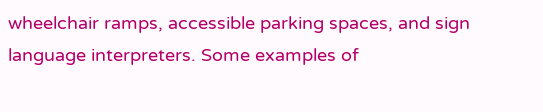wheelchair ramps, accessible parking spaces, and sign language interpreters. Some examples of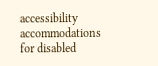accessibility accommodations for disabled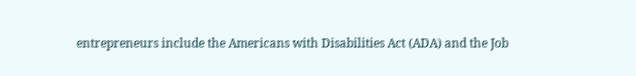entrepreneurs include the Americans with Disabilities Act (ADA) and the Job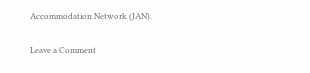Accommodation Network (JAN).

Leave a Comment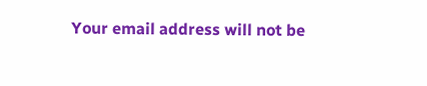Your email address will not be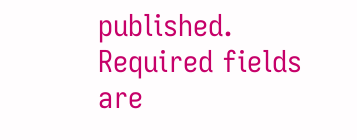published. Required fields are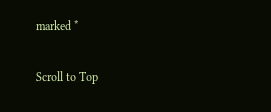marked *

Scroll to Top